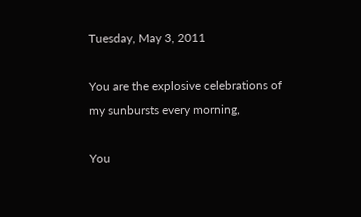Tuesday, May 3, 2011

You are the explosive celebrations of my sunbursts every morning,

You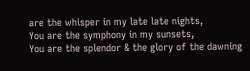are the whisper in my late late nights,
You are the symphony in my sunsets,
You are the splendor & the glory of the dawning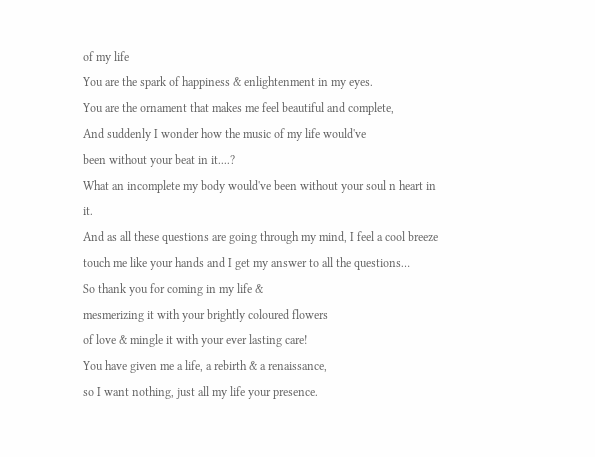of my life
You are the spark of happiness & enlightenment in my eyes.
You are the ornament that makes me feel beautiful and complete,
And suddenly I wonder how the music of my life would've
been without your beat in it....?
What an incomplete my body would've been without your soul n heart in it.
And as all these questions are going through my mind, I feel a cool breeze
touch me like your hands and I get my answer to all the questions…
So thank you for coming in my life &
mesmerizing it with your brightly coloured flowers
of love & mingle it with your ever lasting care!
You have given me a life, a rebirth & a renaissance,
so I want nothing, just all my life your presence.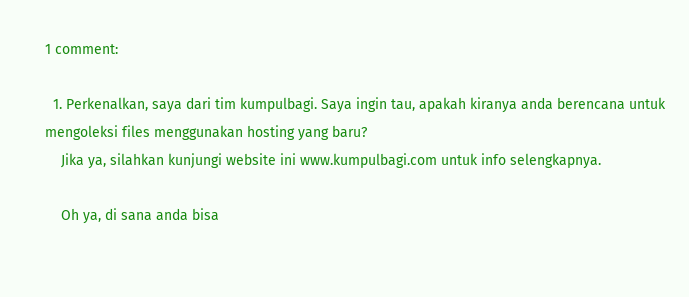1 comment:

  1. Perkenalkan, saya dari tim kumpulbagi. Saya ingin tau, apakah kiranya anda berencana untuk mengoleksi files menggunakan hosting yang baru?
    Jika ya, silahkan kunjungi website ini www.kumpulbagi.com untuk info selengkapnya.

    Oh ya, di sana anda bisa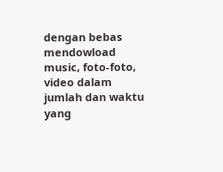dengan bebas mendowload music, foto-foto, video dalam jumlah dan waktu yang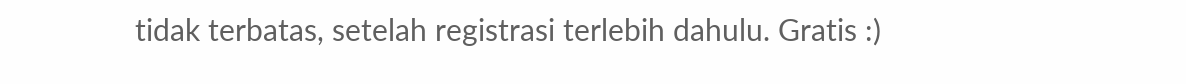tidak terbatas, setelah registrasi terlebih dahulu. Gratis :)